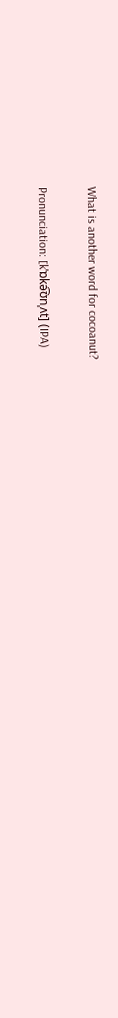What is another word for cocoanut?

Pronunciation: [kˈɒkə͡ʊnˌʌt] (IPA)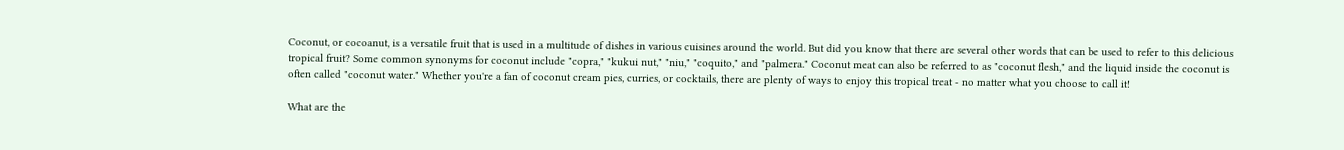Coconut, or cocoanut, is a versatile fruit that is used in a multitude of dishes in various cuisines around the world. But did you know that there are several other words that can be used to refer to this delicious tropical fruit? Some common synonyms for coconut include "copra," "kukui nut," "niu," "coquito," and "palmera." Coconut meat can also be referred to as "coconut flesh," and the liquid inside the coconut is often called "coconut water." Whether you're a fan of coconut cream pies, curries, or cocktails, there are plenty of ways to enjoy this tropical treat - no matter what you choose to call it!

What are the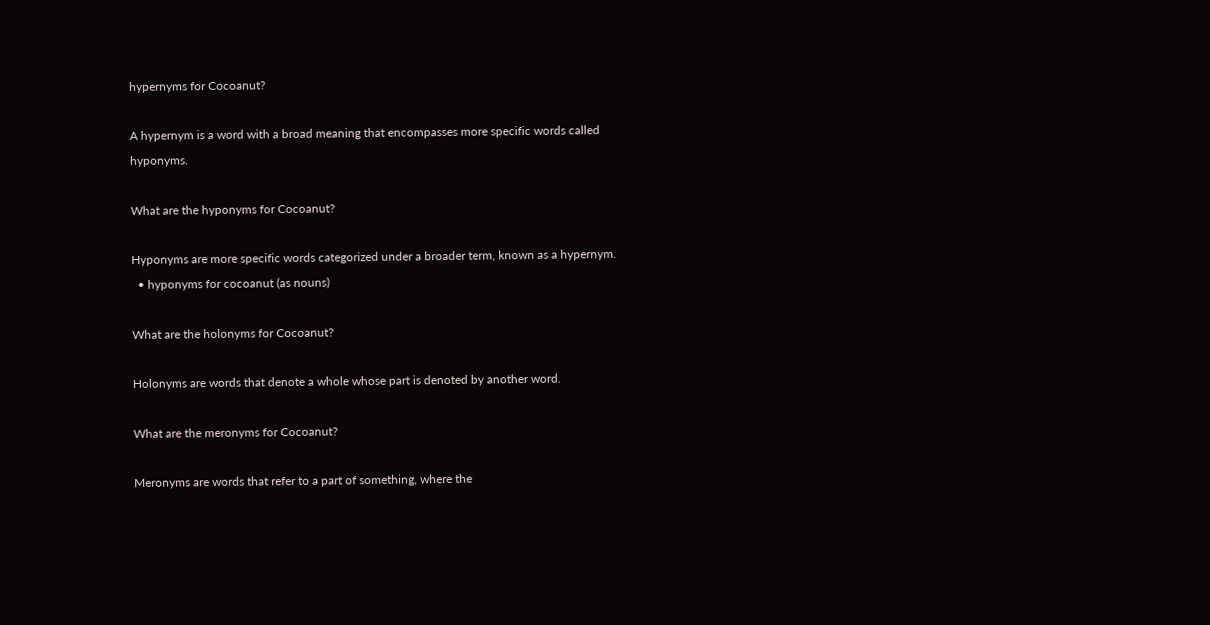hypernyms for Cocoanut?

A hypernym is a word with a broad meaning that encompasses more specific words called hyponyms.

What are the hyponyms for Cocoanut?

Hyponyms are more specific words categorized under a broader term, known as a hypernym.
  • hyponyms for cocoanut (as nouns)

What are the holonyms for Cocoanut?

Holonyms are words that denote a whole whose part is denoted by another word.

What are the meronyms for Cocoanut?

Meronyms are words that refer to a part of something, where the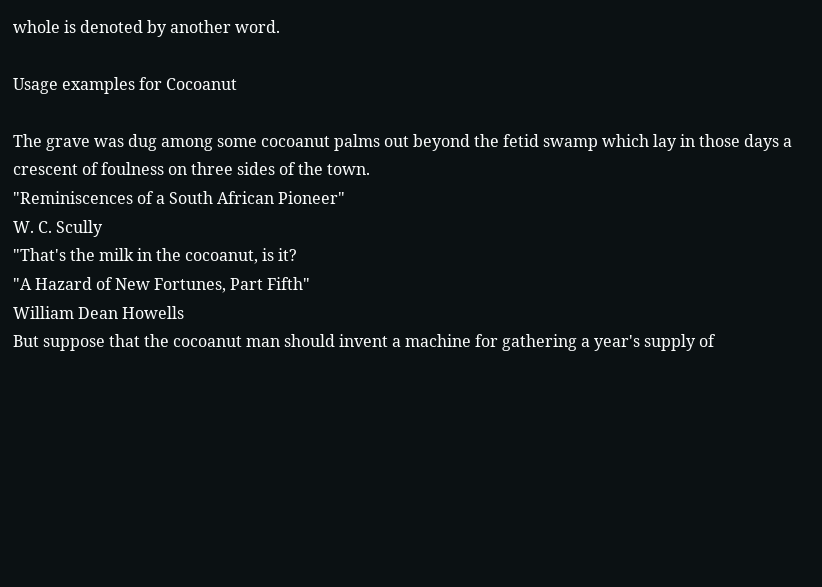whole is denoted by another word.

Usage examples for Cocoanut

The grave was dug among some cocoanut palms out beyond the fetid swamp which lay in those days a crescent of foulness on three sides of the town.
"Reminiscences of a South African Pioneer"
W. C. Scully
"That's the milk in the cocoanut, is it?
"A Hazard of New Fortunes, Part Fifth"
William Dean Howells
But suppose that the cocoanut man should invent a machine for gathering a year's supply of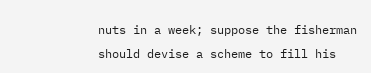nuts in a week; suppose the fisherman should devise a scheme to fill his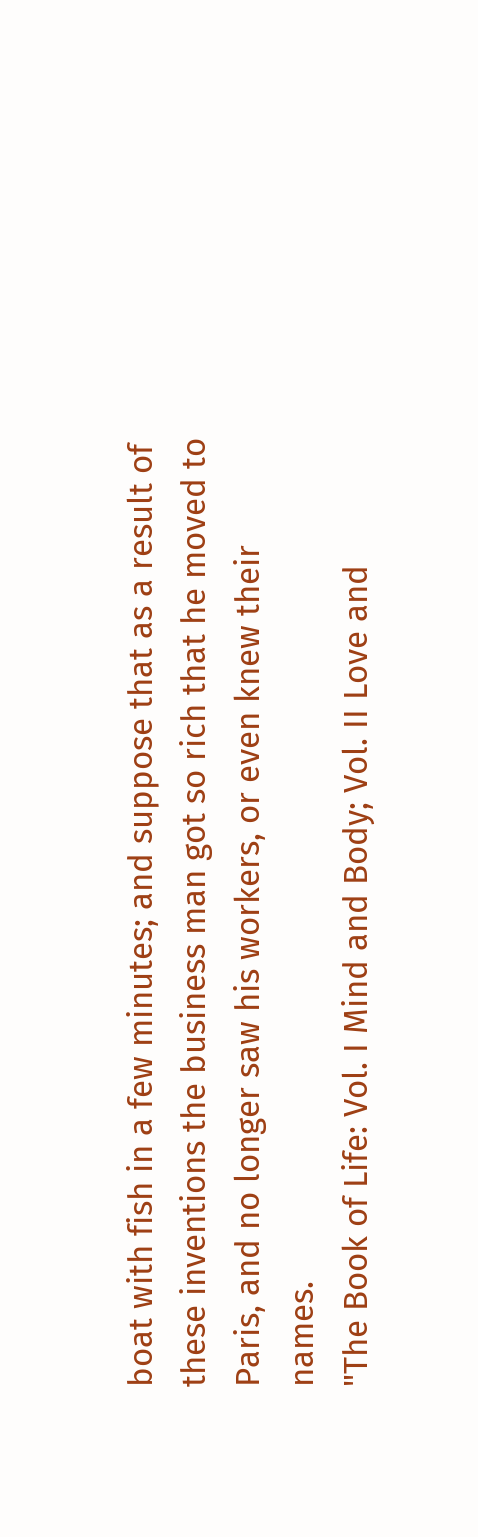boat with fish in a few minutes; and suppose that as a result of these inventions the business man got so rich that he moved to Paris, and no longer saw his workers, or even knew their names.
"The Book of Life: Vol. I Mind and Body; Vol. II Love and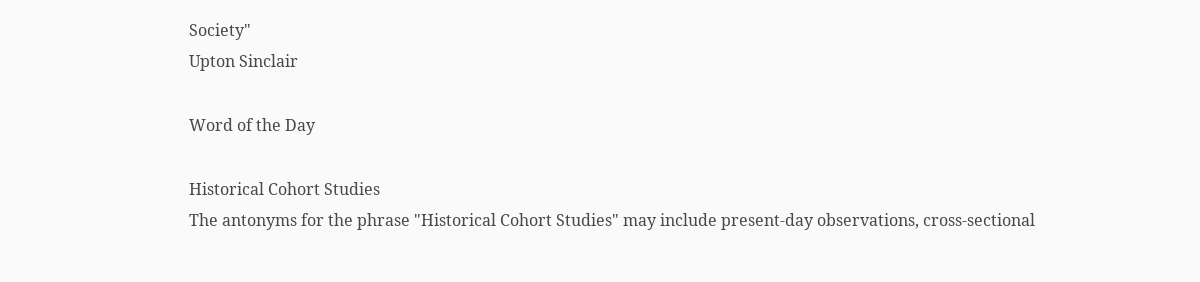Society"
Upton Sinclair

Word of the Day

Historical Cohort Studies
The antonyms for the phrase "Historical Cohort Studies" may include present-day observations, cross-sectional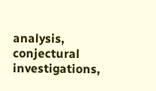analysis, conjectural investigations,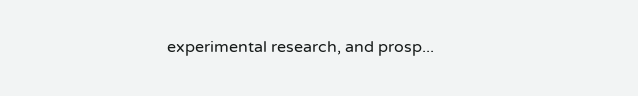experimental research, and prosp...